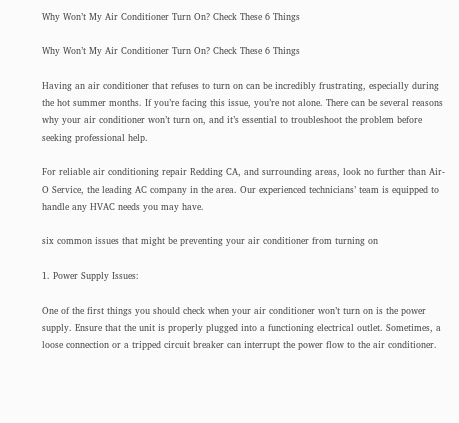Why Won’t My Air Conditioner Turn On? Check These 6 Things

Why Won’t My Air Conditioner Turn On? Check These 6 Things

Having an air conditioner that refuses to turn on can be incredibly frustrating, especially during the hot summer months. If you’re facing this issue, you’re not alone. There can be several reasons why your air conditioner won’t turn on, and it’s essential to troubleshoot the problem before seeking professional help.

For reliable air conditioning repair Redding CA, and surrounding areas, look no further than Air-O Service, the leading AC company in the area. Our experienced technicians’ team is equipped to handle any HVAC needs you may have.

six common issues that might be preventing your air conditioner from turning on

1. Power Supply Issues:

One of the first things you should check when your air conditioner won’t turn on is the power supply. Ensure that the unit is properly plugged into a functioning electrical outlet. Sometimes, a loose connection or a tripped circuit breaker can interrupt the power flow to the air conditioner.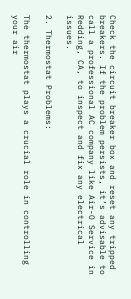Check the circuit breaker box and reset any tripped breakers. If the problem persists, it’s advisable to call a professional AC company like Air-O Service in Redding, CA, to inspect and fix any electrical issues.

2. Thermostat Problems:

The thermostat plays a crucial role in controlling your air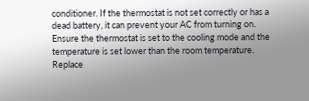conditioner. If the thermostat is not set correctly or has a dead battery, it can prevent your AC from turning on. Ensure the thermostat is set to the cooling mode and the temperature is set lower than the room temperature. Replace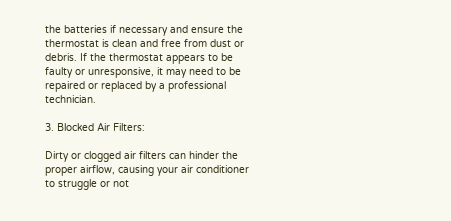the batteries if necessary and ensure the thermostat is clean and free from dust or debris. If the thermostat appears to be faulty or unresponsive, it may need to be repaired or replaced by a professional technician.

3. Blocked Air Filters:

Dirty or clogged air filters can hinder the proper airflow, causing your air conditioner to struggle or not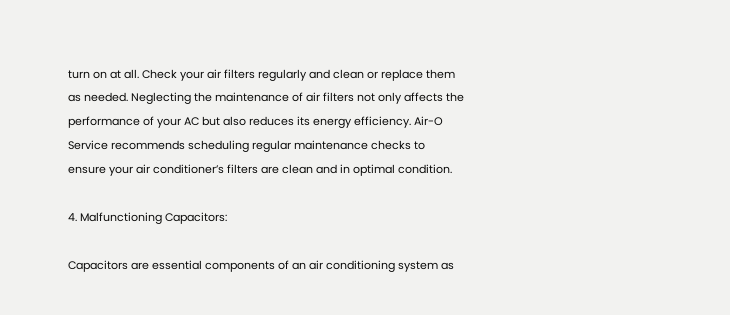turn on at all. Check your air filters regularly and clean or replace them as needed. Neglecting the maintenance of air filters not only affects the performance of your AC but also reduces its energy efficiency. Air-O Service recommends scheduling regular maintenance checks to ensure your air conditioner’s filters are clean and in optimal condition.

4. Malfunctioning Capacitors:

Capacitors are essential components of an air conditioning system as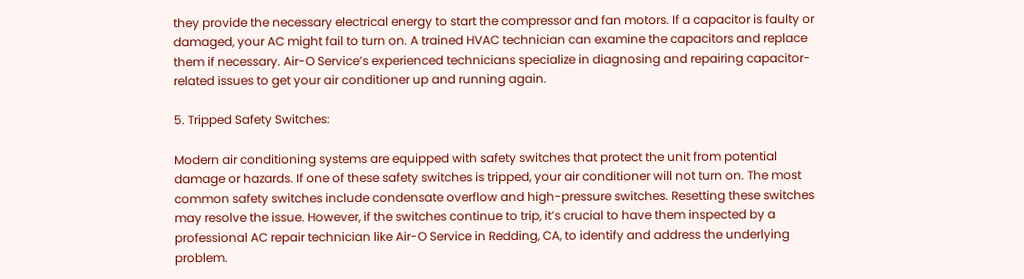they provide the necessary electrical energy to start the compressor and fan motors. If a capacitor is faulty or damaged, your AC might fail to turn on. A trained HVAC technician can examine the capacitors and replace them if necessary. Air-O Service’s experienced technicians specialize in diagnosing and repairing capacitor-related issues to get your air conditioner up and running again.

5. Tripped Safety Switches:

Modern air conditioning systems are equipped with safety switches that protect the unit from potential damage or hazards. If one of these safety switches is tripped, your air conditioner will not turn on. The most common safety switches include condensate overflow and high-pressure switches. Resetting these switches may resolve the issue. However, if the switches continue to trip, it’s crucial to have them inspected by a professional AC repair technician like Air-O Service in Redding, CA, to identify and address the underlying problem.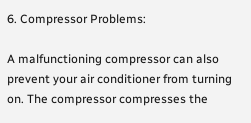6. Compressor Problems:

A malfunctioning compressor can also prevent your air conditioner from turning on. The compressor compresses the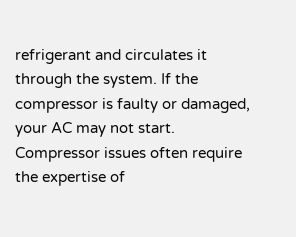refrigerant and circulates it through the system. If the compressor is faulty or damaged, your AC may not start. Compressor issues often require the expertise of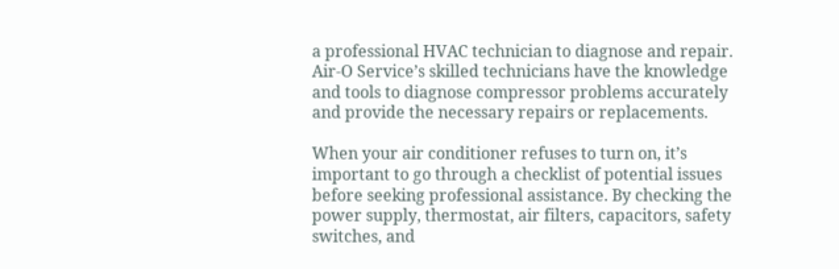a professional HVAC technician to diagnose and repair. Air-O Service’s skilled technicians have the knowledge and tools to diagnose compressor problems accurately and provide the necessary repairs or replacements.

When your air conditioner refuses to turn on, it’s important to go through a checklist of potential issues before seeking professional assistance. By checking the power supply, thermostat, air filters, capacitors, safety switches, and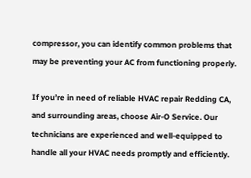compressor, you can identify common problems that may be preventing your AC from functioning properly.

If you’re in need of reliable HVAC repair Redding CA, and surrounding areas, choose Air-O Service. Our technicians are experienced and well-equipped to handle all your HVAC needs promptly and efficiently.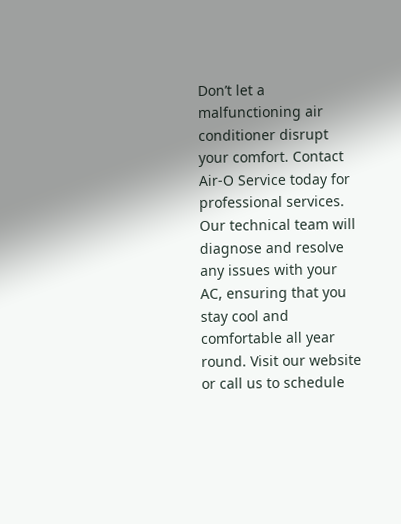Don’t let a malfunctioning air conditioner disrupt your comfort. Contact Air-O Service today for professional services. Our technical team will diagnose and resolve any issues with your AC, ensuring that you stay cool and comfortable all year round. Visit our website or call us to schedule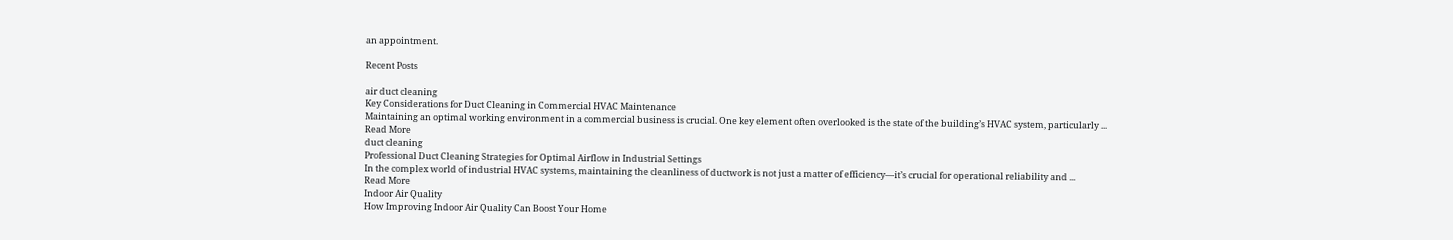an appointment.

Recent Posts

air duct cleaning
Key Considerations for Duct Cleaning in Commercial HVAC Maintenance
Maintaining an optimal working environment in a commercial business is crucial. One key element often overlooked is the state of the building’s HVAC system, particularly ...
Read More
duct cleaning
Professional Duct Cleaning Strategies for Optimal Airflow in Industrial Settings
In the complex world of industrial HVAC systems, maintaining the cleanliness of ductwork is not just a matter of efficiency—it’s crucial for operational reliability and ...
Read More
Indoor Air Quality
How Improving Indoor Air Quality Can Boost Your Home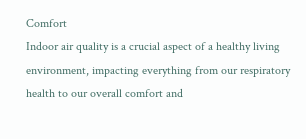Comfort
Indoor air quality is a crucial aspect of a healthy living environment, impacting everything from our respiratory health to our overall comfort and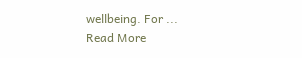wellbeing. For ...
Read More